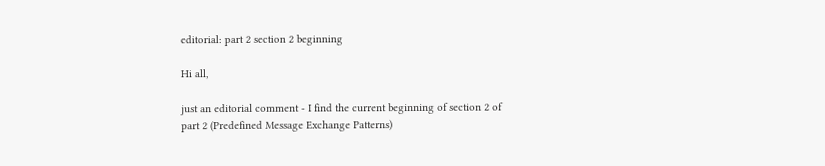editorial: part 2 section 2 beginning

Hi all,

just an editorial comment - I find the current beginning of section 2 of
part 2 (Predefined Message Exchange Patterns)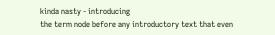kinda nasty - introducing
the term node before any introductory text that even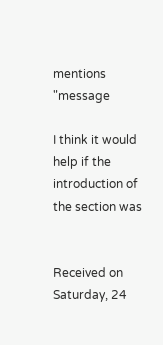mentions "message

I think it would help if the introduction of the section was


Received on Saturday, 24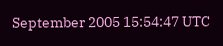September 2005 15:54:47 UTC